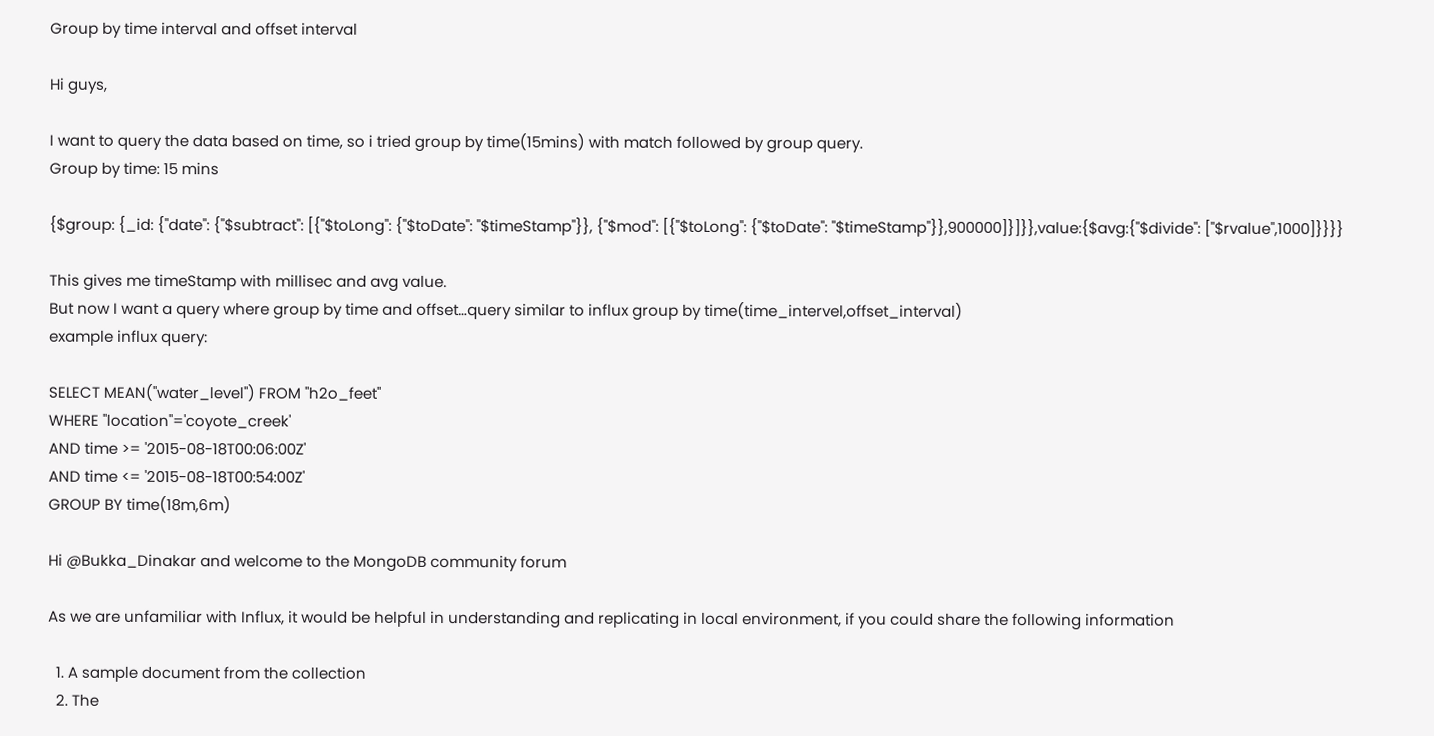Group by time interval and offset interval

Hi guys,

I want to query the data based on time, so i tried group by time(15mins) with match followed by group query.
Group by time: 15 mins

{$group: {_id: {"date": {"$subtract": [{"$toLong": {"$toDate": "$timeStamp"}}, {"$mod": [{"$toLong": {"$toDate": "$timeStamp"}},900000]}]}},value:{$avg:{"$divide": ["$rvalue",1000]}}}}

This gives me timeStamp with millisec and avg value.
But now I want a query where group by time and offset…query similar to influx group by time(time_intervel,offset_interval)
example influx query:

SELECT MEAN("water_level") FROM "h2o_feet"
WHERE "location"='coyote_creek'
AND time >= '2015-08-18T00:06:00Z'
AND time <= '2015-08-18T00:54:00Z'
GROUP BY time(18m,6m)

Hi @Bukka_Dinakar and welcome to the MongoDB community forum

As we are unfamiliar with Influx, it would be helpful in understanding and replicating in local environment, if you could share the following information

  1. A sample document from the collection
  2. The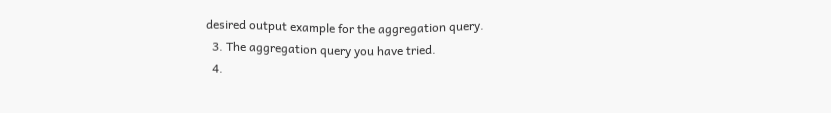desired output example for the aggregation query.
  3. The aggregation query you have tried.
  4.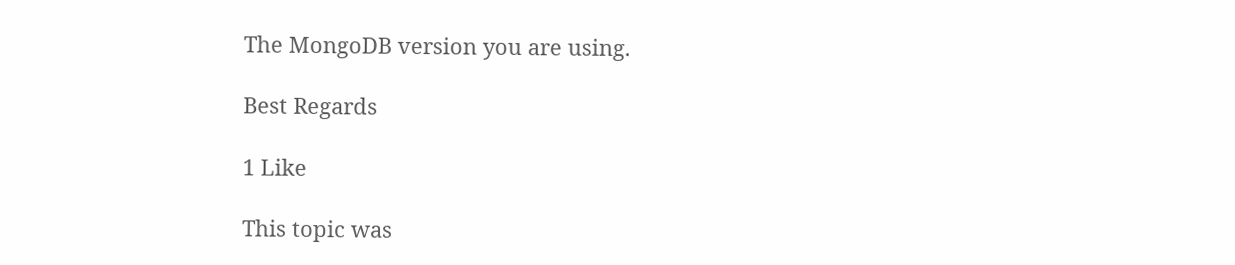The MongoDB version you are using.

Best Regards

1 Like

This topic was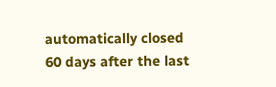automatically closed 60 days after the last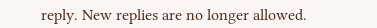reply. New replies are no longer allowed.